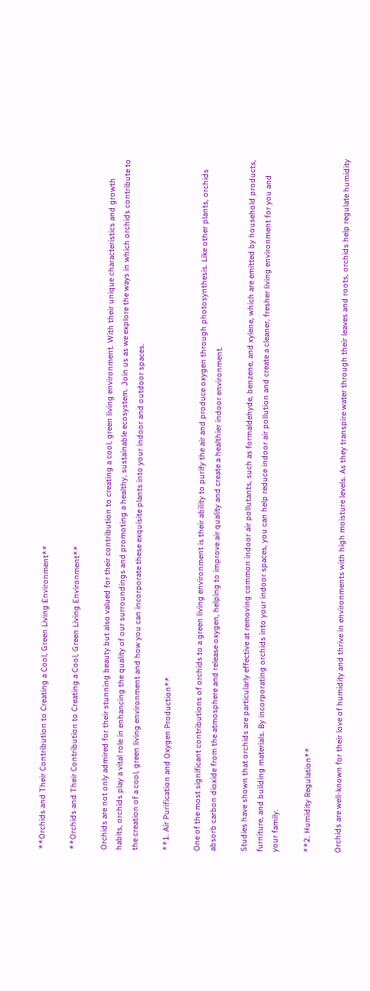**Orchids and Their Contribution to Creating a Cool, Green Living Environment**

**Orchids and Their Contribution to Creating a Cool, Green Living Environment**

Orchids are not only admired for their stunning beauty but also valued for their contribution to creating a cool, green living environment. With their unique characteristics and growth habits, orchids play a vital role in enhancing the quality of our surroundings and promoting a healthy, sustainable ecosystem. Join us as we explore the ways in which orchids contribute to the creation of a cool, green living environment and how you can incorporate these exquisite plants into your indoor and outdoor spaces.

**1. Air Purification and Oxygen Production**

One of the most significant contributions of orchids to a green living environment is their ability to purify the air and produce oxygen through photosynthesis. Like other plants, orchids absorb carbon dioxide from the atmosphere and release oxygen, helping to improve air quality and create a healthier indoor environment.

Studies have shown that orchids are particularly effective at removing common indoor air pollutants, such as formaldehyde, benzene, and xylene, which are emitted by household products, furniture, and building materials. By incorporating orchids into your indoor spaces, you can help reduce indoor air pollution and create a cleaner, fresher living environment for you and your family.

**2. Humidity Regulation**

Orchids are well-known for their love of humidity and thrive in environments with high moisture levels. As they transpire water through their leaves and roots, orchids help regulate humidity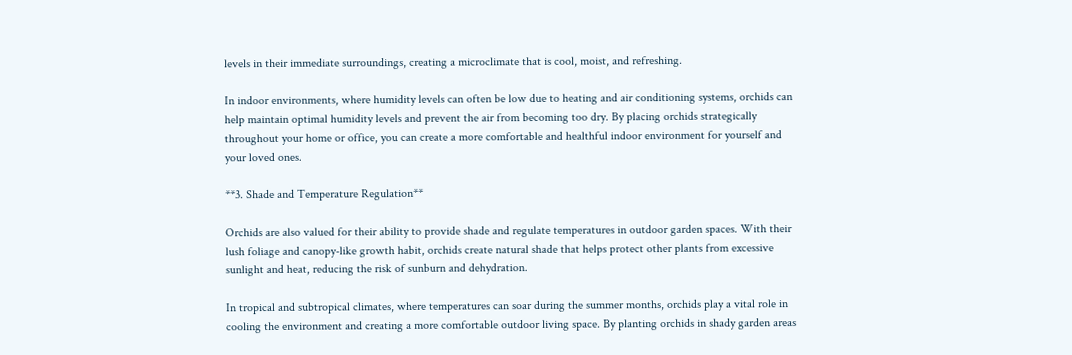levels in their immediate surroundings, creating a microclimate that is cool, moist, and refreshing.

In indoor environments, where humidity levels can often be low due to heating and air conditioning systems, orchids can help maintain optimal humidity levels and prevent the air from becoming too dry. By placing orchids strategically throughout your home or office, you can create a more comfortable and healthful indoor environment for yourself and your loved ones.

**3. Shade and Temperature Regulation**

Orchids are also valued for their ability to provide shade and regulate temperatures in outdoor garden spaces. With their lush foliage and canopy-like growth habit, orchids create natural shade that helps protect other plants from excessive sunlight and heat, reducing the risk of sunburn and dehydration.

In tropical and subtropical climates, where temperatures can soar during the summer months, orchids play a vital role in cooling the environment and creating a more comfortable outdoor living space. By planting orchids in shady garden areas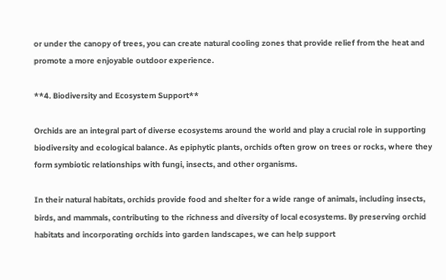or under the canopy of trees, you can create natural cooling zones that provide relief from the heat and promote a more enjoyable outdoor experience.

**4. Biodiversity and Ecosystem Support**

Orchids are an integral part of diverse ecosystems around the world and play a crucial role in supporting biodiversity and ecological balance. As epiphytic plants, orchids often grow on trees or rocks, where they form symbiotic relationships with fungi, insects, and other organisms.

In their natural habitats, orchids provide food and shelter for a wide range of animals, including insects, birds, and mammals, contributing to the richness and diversity of local ecosystems. By preserving orchid habitats and incorporating orchids into garden landscapes, we can help support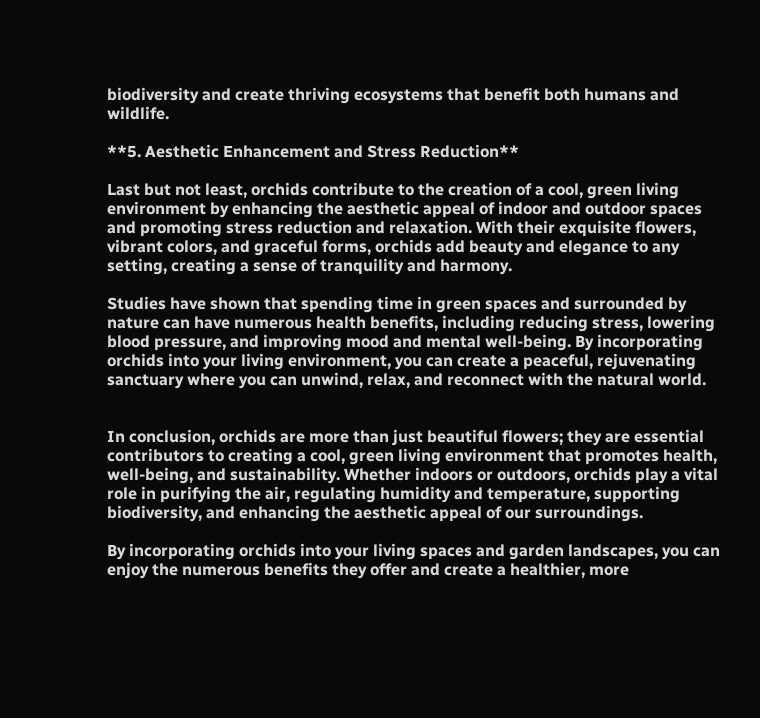biodiversity and create thriving ecosystems that benefit both humans and wildlife.

**5. Aesthetic Enhancement and Stress Reduction**

Last but not least, orchids contribute to the creation of a cool, green living environment by enhancing the aesthetic appeal of indoor and outdoor spaces and promoting stress reduction and relaxation. With their exquisite flowers, vibrant colors, and graceful forms, orchids add beauty and elegance to any setting, creating a sense of tranquility and harmony.

Studies have shown that spending time in green spaces and surrounded by nature can have numerous health benefits, including reducing stress, lowering blood pressure, and improving mood and mental well-being. By incorporating orchids into your living environment, you can create a peaceful, rejuvenating sanctuary where you can unwind, relax, and reconnect with the natural world.


In conclusion, orchids are more than just beautiful flowers; they are essential contributors to creating a cool, green living environment that promotes health, well-being, and sustainability. Whether indoors or outdoors, orchids play a vital role in purifying the air, regulating humidity and temperature, supporting biodiversity, and enhancing the aesthetic appeal of our surroundings.

By incorporating orchids into your living spaces and garden landscapes, you can enjoy the numerous benefits they offer and create a healthier, more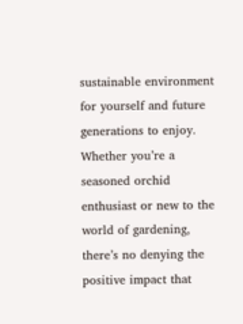sustainable environment for yourself and future generations to enjoy. Whether you’re a seasoned orchid enthusiast or new to the world of gardening, there’s no denying the positive impact that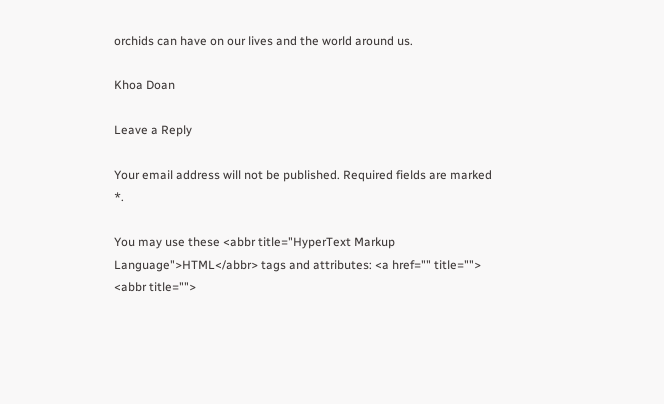orchids can have on our lives and the world around us.

Khoa Doan

Leave a Reply

Your email address will not be published. Required fields are marked *.

You may use these <abbr title="HyperText Markup Language">HTML</abbr> tags and attributes: <a href="" title=""> <abbr title="">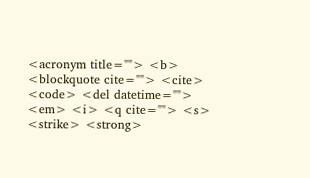<acronym title=""> <b> <blockquote cite=""> <cite> <code> <del datetime=""> <em> <i> <q cite=""> <s> <strike> <strong>